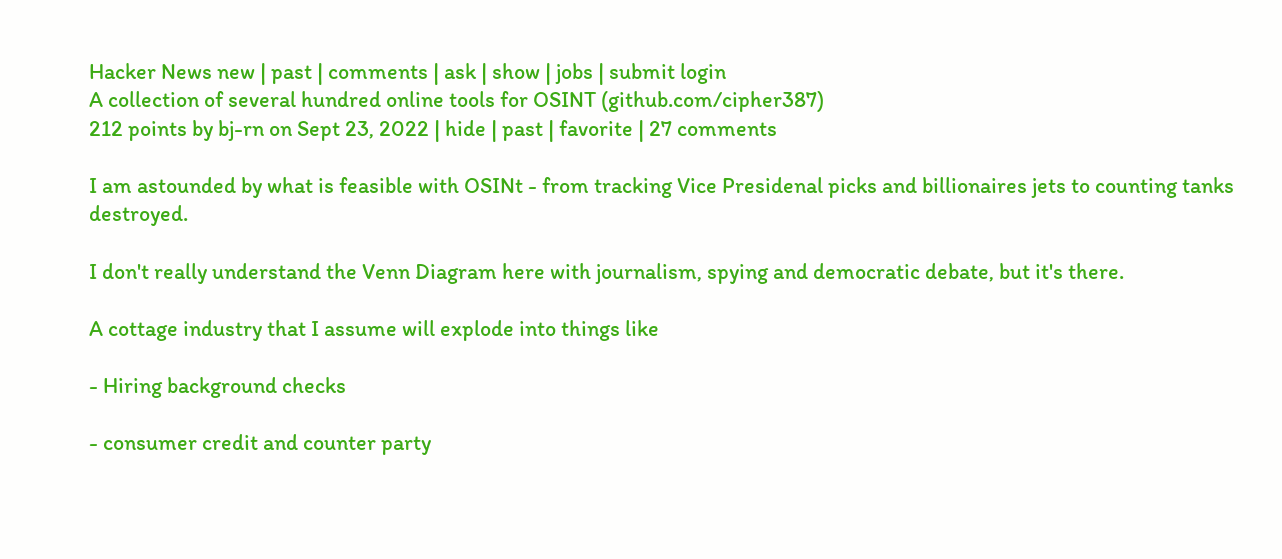Hacker News new | past | comments | ask | show | jobs | submit login
A collection of several hundred online tools for OSINT (github.com/cipher387)
212 points by bj-rn on Sept 23, 2022 | hide | past | favorite | 27 comments

I am astounded by what is feasible with OSINt - from tracking Vice Presidenal picks and billionaires jets to counting tanks destroyed.

I don't really understand the Venn Diagram here with journalism, spying and democratic debate, but it's there.

A cottage industry that I assume will explode into things like

- Hiring background checks

- consumer credit and counter party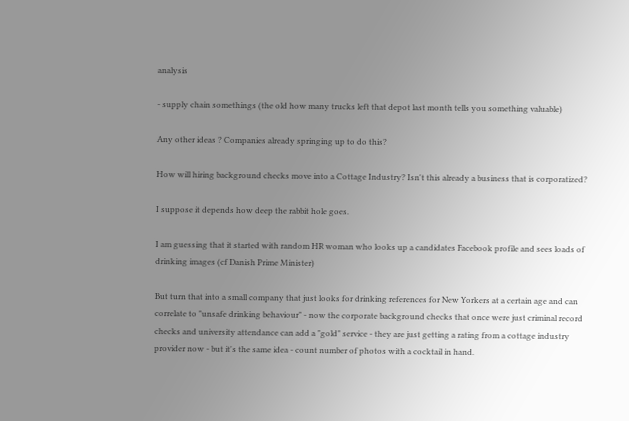analysis

- supply chain somethings (the old how many trucks left that depot last month tells you something valuable)

Any other ideas ? Companies already springing up to do this?

How will hiring background checks move into a Cottage Industry? Isn't this already a business that is corporatized?

I suppose it depends how deep the rabbit hole goes.

I am guessing that it started with random HR woman who looks up a candidates Facebook profile and sees loads of drinking images (cf Danish Prime Minister)

But turn that into a small company that just looks for drinking references for New Yorkers at a certain age and can correlate to "unsafe drinking behaviour" - now the corporate background checks that once were just criminal record checks and university attendance can add a "gold" service - they are just getting a rating from a cottage industry provider now - but it's the same idea - count number of photos with a cocktail in hand.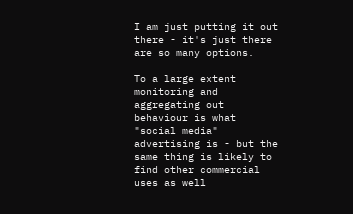I am just putting it out there - it's just there are so many options.

To a large extent monitoring and aggregating out behaviour is what "social media" advertising is - but the same thing is likely to find other commercial uses as well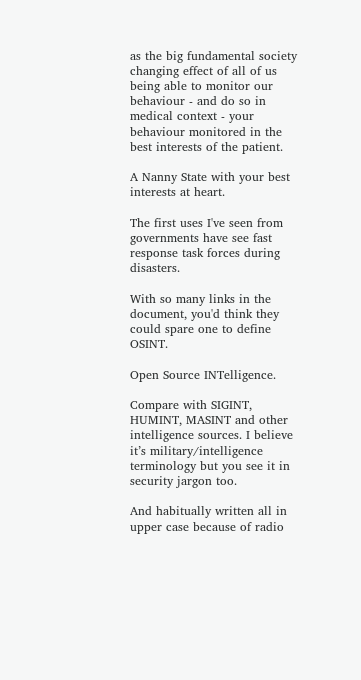as the big fundamental society changing effect of all of us being able to monitor our behaviour - and do so in medical context - your behaviour monitored in the best interests of the patient.

A Nanny State with your best interests at heart.

The first uses I've seen from governments have see fast response task forces during disasters.

With so many links in the document, you'd think they could spare one to define OSINT.

Open Source INTelligence.

Compare with SIGINT, HUMINT, MASINT and other intelligence sources. I believe it’s military/intelligence terminology but you see it in security jargon too.

And habitually written all in upper case because of radio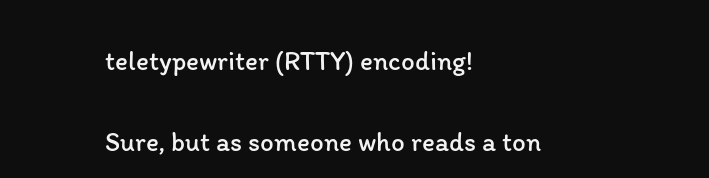teletypewriter (RTTY) encoding!

Sure, but as someone who reads a ton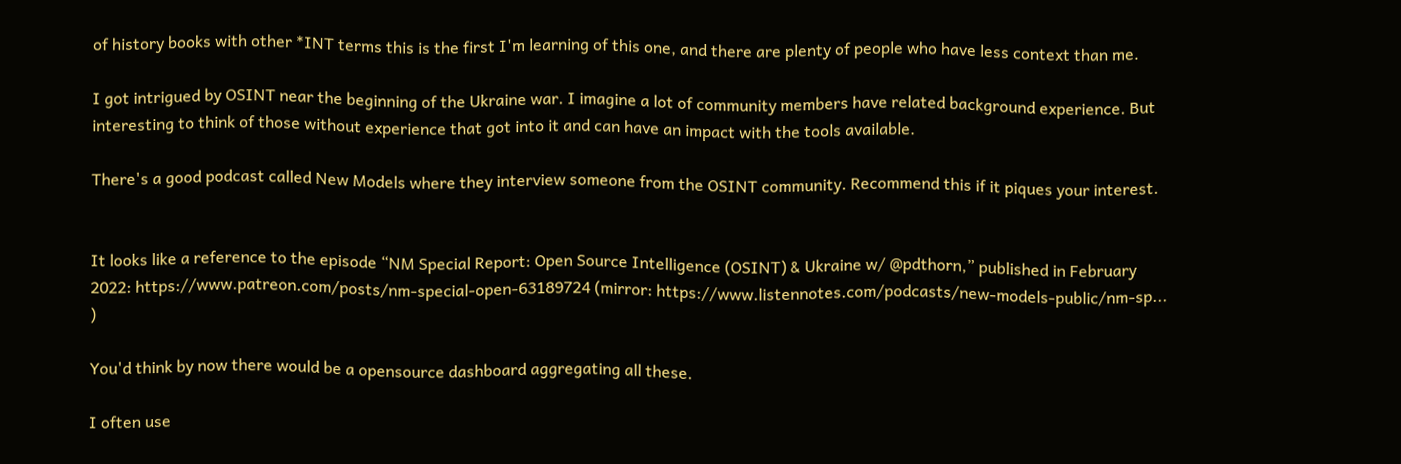of history books with other *INT terms this is the first I'm learning of this one, and there are plenty of people who have less context than me.

I got intrigued by OSINT near the beginning of the Ukraine war. I imagine a lot of community members have related background experience. But interesting to think of those without experience that got into it and can have an impact with the tools available.

There's a good podcast called New Models where they interview someone from the OSINT community. Recommend this if it piques your interest.


It looks like a reference to the episode “NM Special Report: Open Source Intelligence (OSINT) & Ukraine w/ @pdthorn,” published in February 2022: https://www.patreon.com/posts/nm-special-open-63189724 (mirror: https://www.listennotes.com/podcasts/new-models-public/nm-sp... )

You'd think by now there would be a opensource dashboard aggregating all these.

I often use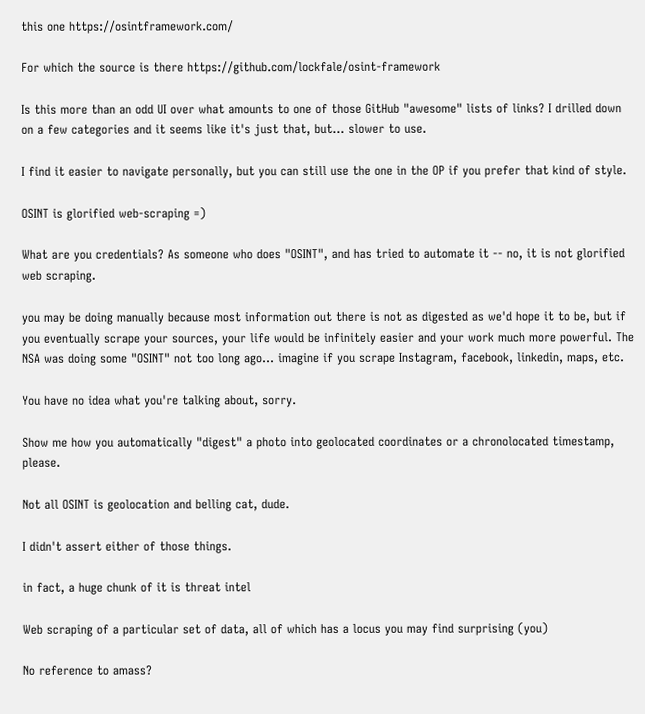this one https://osintframework.com/

For which the source is there https://github.com/lockfale/osint-framework

Is this more than an odd UI over what amounts to one of those GitHub "awesome" lists of links? I drilled down on a few categories and it seems like it's just that, but... slower to use.

I find it easier to navigate personally, but you can still use the one in the OP if you prefer that kind of style.

OSINT is glorified web-scraping =)

What are you credentials? As someone who does "OSINT", and has tried to automate it -- no, it is not glorified web scraping.

you may be doing manually because most information out there is not as digested as we'd hope it to be, but if you eventually scrape your sources, your life would be infinitely easier and your work much more powerful. The NSA was doing some "OSINT" not too long ago... imagine if you scrape Instagram, facebook, linkedin, maps, etc.

You have no idea what you're talking about, sorry.

Show me how you automatically "digest" a photo into geolocated coordinates or a chronolocated timestamp, please.

Not all OSINT is geolocation and belling cat, dude.

I didn't assert either of those things.

in fact, a huge chunk of it is threat intel

Web scraping of a particular set of data, all of which has a locus you may find surprising (you)

No reference to amass?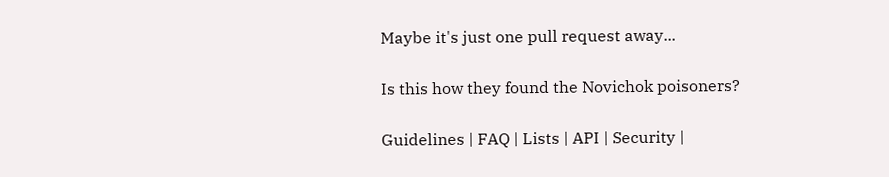Maybe it's just one pull request away...

Is this how they found the Novichok poisoners?

Guidelines | FAQ | Lists | API | Security |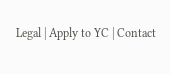Legal | Apply to YC | Contact